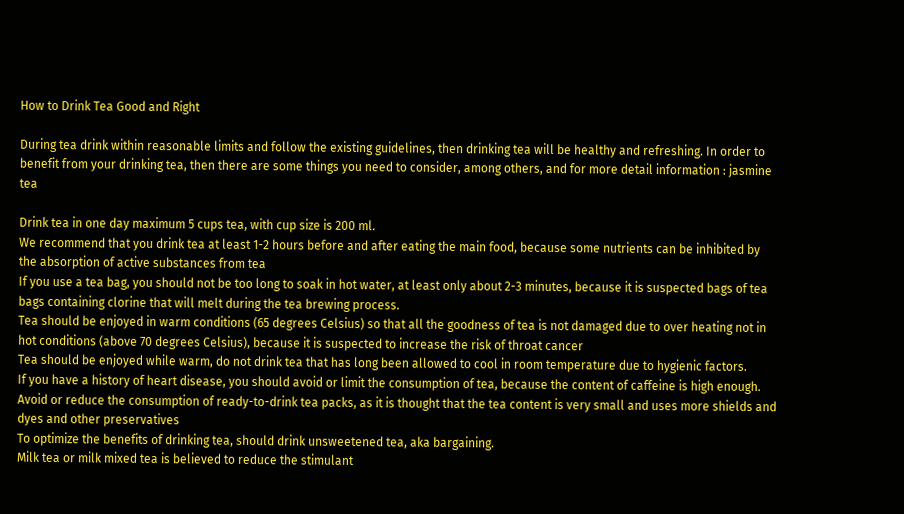How to Drink Tea Good and Right

During tea drink within reasonable limits and follow the existing guidelines, then drinking tea will be healthy and refreshing. In order to benefit from your drinking tea, then there are some things you need to consider, among others, and for more detail information : jasmine tea

Drink tea in one day maximum 5 cups tea, with cup size is 200 ml.
We recommend that you drink tea at least 1-2 hours before and after eating the main food, because some nutrients can be inhibited by the absorption of active substances from tea
If you use a tea bag, you should not be too long to soak in hot water, at least only about 2-3 minutes, because it is suspected bags of tea bags containing clorine that will melt during the tea brewing process.
Tea should be enjoyed in warm conditions (65 degrees Celsius) so that all the goodness of tea is not damaged due to over heating not in hot conditions (above 70 degrees Celsius), because it is suspected to increase the risk of throat cancer
Tea should be enjoyed while warm, do not drink tea that has long been allowed to cool in room temperature due to hygienic factors.
If you have a history of heart disease, you should avoid or limit the consumption of tea, because the content of caffeine is high enough.
Avoid or reduce the consumption of ready-to-drink tea packs, as it is thought that the tea content is very small and uses more shields and dyes and other preservatives
To optimize the benefits of drinking tea, should drink unsweetened tea, aka bargaining.
Milk tea or milk mixed tea is believed to reduce the stimulant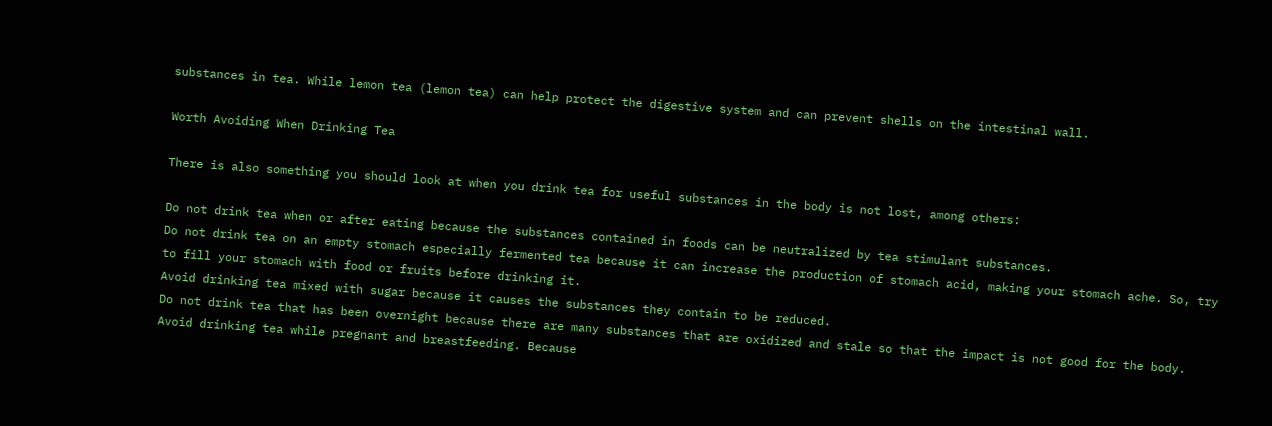substances in tea. While lemon tea (lemon tea) can help protect the digestive system and can prevent shells on the intestinal wall.

Worth Avoiding When Drinking Tea

There is also something you should look at when you drink tea for useful substances in the body is not lost, among others:

Do not drink tea when or after eating because the substances contained in foods can be neutralized by tea stimulant substances.
Do not drink tea on an empty stomach especially fermented tea because it can increase the production of stomach acid, making your stomach ache. So, try to fill your stomach with food or fruits before drinking it.
Avoid drinking tea mixed with sugar because it causes the substances they contain to be reduced.
Do not drink tea that has been overnight because there are many substances that are oxidized and stale so that the impact is not good for the body.
Avoid drinking tea while pregnant and breastfeeding. Because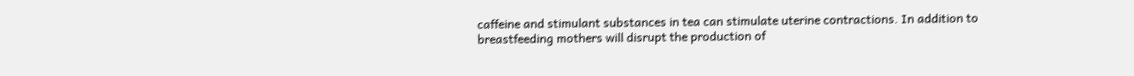caffeine and stimulant substances in tea can stimulate uterine contractions. In addition to breastfeeding mothers will disrupt the production of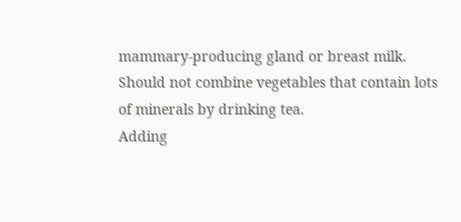mammary-producing gland or breast milk.
Should not combine vegetables that contain lots of minerals by drinking tea.
Adding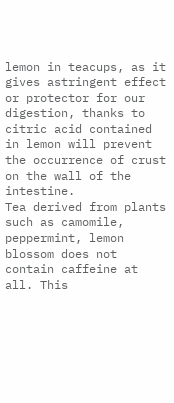lemon in teacups, as it gives astringent effect or protector for our digestion, thanks to citric acid contained in lemon will prevent the occurrence of crust on the wall of the intestine.
Tea derived from plants such as camomile, peppermint, lemon blossom does not contain caffeine at all. This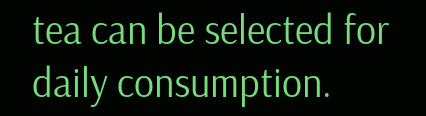tea can be selected for daily consumption.